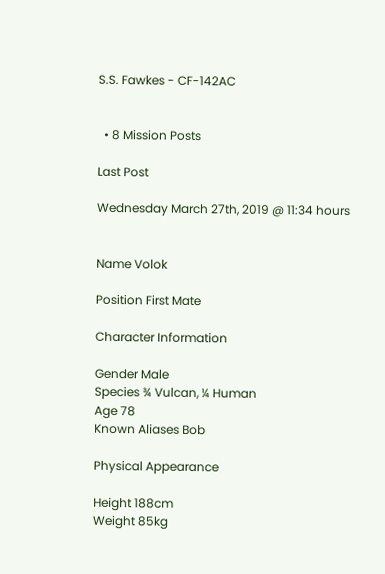S.S. Fawkes - CF-142AC


  • 8 Mission Posts

Last Post

Wednesday March 27th, 2019 @ 11:34 hours


Name Volok

Position First Mate

Character Information

Gender Male
Species ¾ Vulcan, ¼ Human
Age 78
Known Aliases Bob

Physical Appearance

Height 188cm
Weight 85kg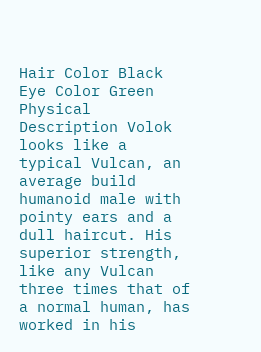Hair Color Black
Eye Color Green
Physical Description Volok looks like a typical Vulcan, an average build humanoid male with pointy ears and a dull haircut. His superior strength, like any Vulcan three times that of a normal human, has worked in his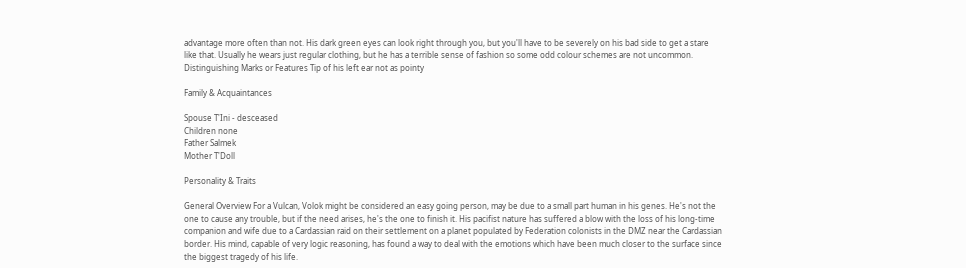advantage more often than not. His dark green eyes can look right through you, but you'll have to be severely on his bad side to get a stare like that. Usually he wears just regular clothing, but he has a terrible sense of fashion so some odd colour schemes are not uncommon.
Distinguishing Marks or Features Tip of his left ear not as pointy

Family & Acquaintances

Spouse T'Ini - desceased
Children none
Father Salmek
Mother T'Doll

Personality & Traits

General Overview For a Vulcan, Volok might be considered an easy going person, may be due to a small part human in his genes. He's not the one to cause any trouble, but if the need arises, he's the one to finish it. His pacifist nature has suffered a blow with the loss of his long-time companion and wife due to a Cardassian raid on their settlement on a planet populated by Federation colonists in the DMZ near the Cardassian border. His mind, capable of very logic reasoning, has found a way to deal with the emotions which have been much closer to the surface since the biggest tragedy of his life.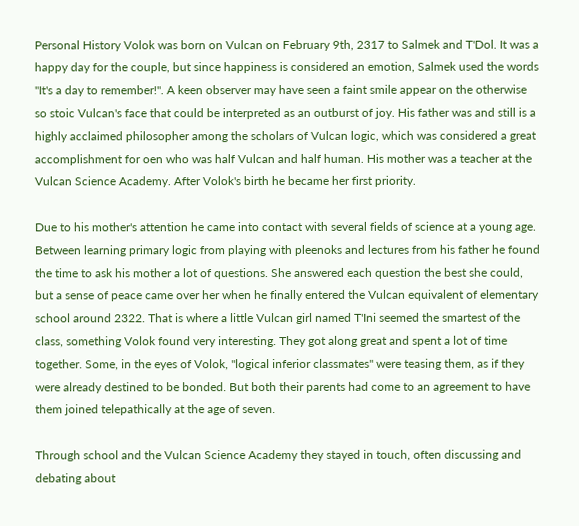Personal History Volok was born on Vulcan on February 9th, 2317 to Salmek and T'Dol. It was a happy day for the couple, but since happiness is considered an emotion, Salmek used the words "It's a day to remember!". A keen observer may have seen a faint smile appear on the otherwise so stoic Vulcan's face that could be interpreted as an outburst of joy. His father was and still is a highly acclaimed philosopher among the scholars of Vulcan logic, which was considered a great accomplishment for oen who was half Vulcan and half human. His mother was a teacher at the Vulcan Science Academy. After Volok's birth he became her first priority.

Due to his mother's attention he came into contact with several fields of science at a young age. Between learning primary logic from playing with pleenoks and lectures from his father he found the time to ask his mother a lot of questions. She answered each question the best she could, but a sense of peace came over her when he finally entered the Vulcan equivalent of elementary school around 2322. That is where a little Vulcan girl named T'Ini seemed the smartest of the class, something Volok found very interesting. They got along great and spent a lot of time together. Some, in the eyes of Volok, "logical inferior classmates" were teasing them, as if they were already destined to be bonded. But both their parents had come to an agreement to have them joined telepathically at the age of seven.

Through school and the Vulcan Science Academy they stayed in touch, often discussing and debating about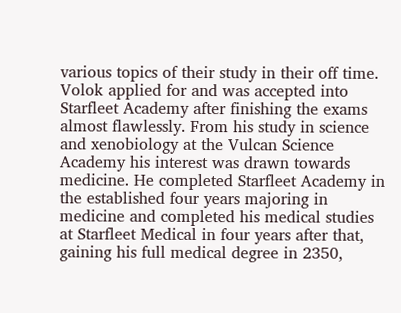various topics of their study in their off time. Volok applied for and was accepted into Starfleet Academy after finishing the exams almost flawlessly. From his study in science and xenobiology at the Vulcan Science Academy his interest was drawn towards medicine. He completed Starfleet Academy in the established four years majoring in medicine and completed his medical studies at Starfleet Medical in four years after that, gaining his full medical degree in 2350,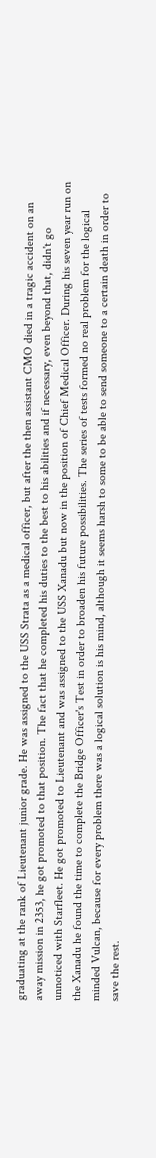graduating at the rank of Lieutenant junior grade. He was assigned to the USS Strata as a medical officer, but after the then assistant CMO died in a tragic accident on an away mission in 2353, he got promoted to that position. The fact that he completed his duties to the best to his abilities and if necessary, even beyond that, didn't go unnoticed with Starfleet. He got promoted to Lieutenant and was assigned to the USS Xanadu but now in the position of Chief Medical Officer. During his seven year run on the Xanadu he found the time to complete the Bridge Officer's Test in order to broaden his future possibilities. The series of tests formed no real problem for the logical minded Vulcan, because for every problem there was a logical solution is his mind, although it seems harsh to some to be able to send someone to a certain death in order to save the rest.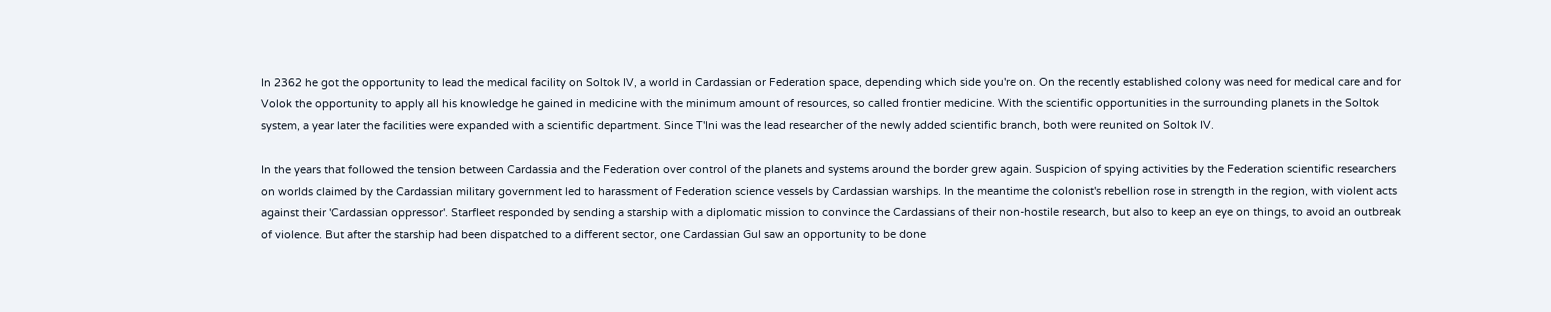In 2362 he got the opportunity to lead the medical facility on Soltok IV, a world in Cardassian or Federation space, depending which side you're on. On the recently established colony was need for medical care and for Volok the opportunity to apply all his knowledge he gained in medicine with the minimum amount of resources, so called frontier medicine. With the scientific opportunities in the surrounding planets in the Soltok system, a year later the facilities were expanded with a scientific department. Since T'Ini was the lead researcher of the newly added scientific branch, both were reunited on Soltok IV.

In the years that followed the tension between Cardassia and the Federation over control of the planets and systems around the border grew again. Suspicion of spying activities by the Federation scientific researchers on worlds claimed by the Cardassian military government led to harassment of Federation science vessels by Cardassian warships. In the meantime the colonist's rebellion rose in strength in the region, with violent acts against their 'Cardassian oppressor'. Starfleet responded by sending a starship with a diplomatic mission to convince the Cardassians of their non-hostile research, but also to keep an eye on things, to avoid an outbreak of violence. But after the starship had been dispatched to a different sector, one Cardassian Gul saw an opportunity to be done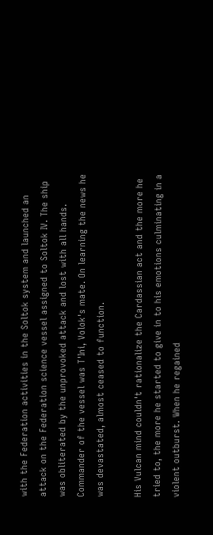with the Federation activities in the Soltok system and launched an attack on the Federation science vessel assigned to Soltok IV. The ship was obliterated by the unprovoked attack and lost with all hands. Commander of the vessel was T'Ini, Volok's mate. On learning the news he was devastated, almost ceased to function.

His Vulcan mind couldn't rationalize the Cardassian act and the more he tried to, the more he started to give in to his emotions culminating in a violent outburst. When he regained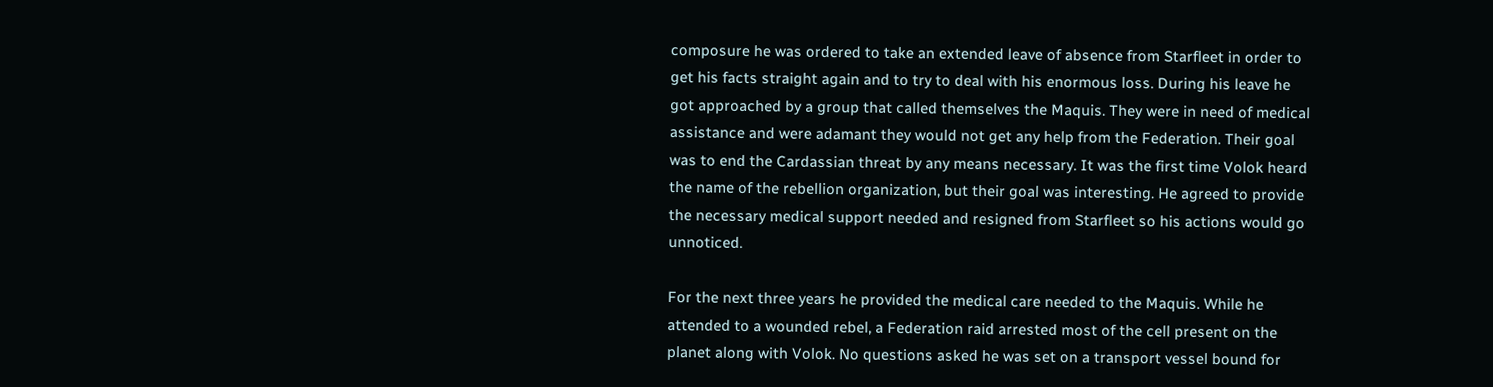composure he was ordered to take an extended leave of absence from Starfleet in order to get his facts straight again and to try to deal with his enormous loss. During his leave he got approached by a group that called themselves the Maquis. They were in need of medical assistance and were adamant they would not get any help from the Federation. Their goal was to end the Cardassian threat by any means necessary. It was the first time Volok heard the name of the rebellion organization, but their goal was interesting. He agreed to provide the necessary medical support needed and resigned from Starfleet so his actions would go unnoticed.

For the next three years he provided the medical care needed to the Maquis. While he attended to a wounded rebel, a Federation raid arrested most of the cell present on the planet along with Volok. No questions asked he was set on a transport vessel bound for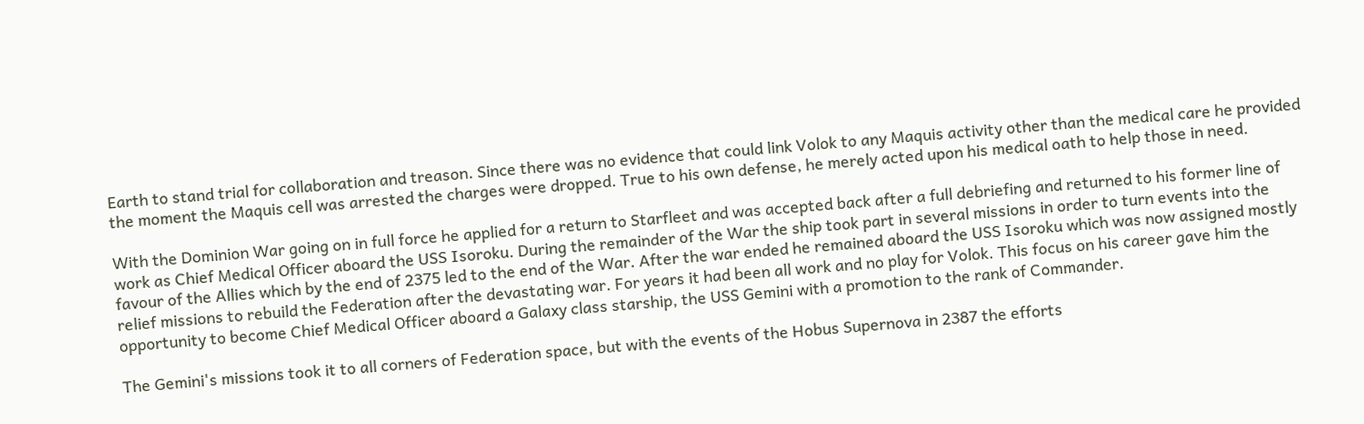Earth to stand trial for collaboration and treason. Since there was no evidence that could link Volok to any Maquis activity other than the medical care he provided the moment the Maquis cell was arrested the charges were dropped. True to his own defense, he merely acted upon his medical oath to help those in need.

With the Dominion War going on in full force he applied for a return to Starfleet and was accepted back after a full debriefing and returned to his former line of work as Chief Medical Officer aboard the USS Isoroku. During the remainder of the War the ship took part in several missions in order to turn events into the favour of the Allies which by the end of 2375 led to the end of the War. After the war ended he remained aboard the USS Isoroku which was now assigned mostly relief missions to rebuild the Federation after the devastating war. For years it had been all work and no play for Volok. This focus on his career gave him the opportunity to become Chief Medical Officer aboard a Galaxy class starship, the USS Gemini with a promotion to the rank of Commander.

The Gemini's missions took it to all corners of Federation space, but with the events of the Hobus Supernova in 2387 the efforts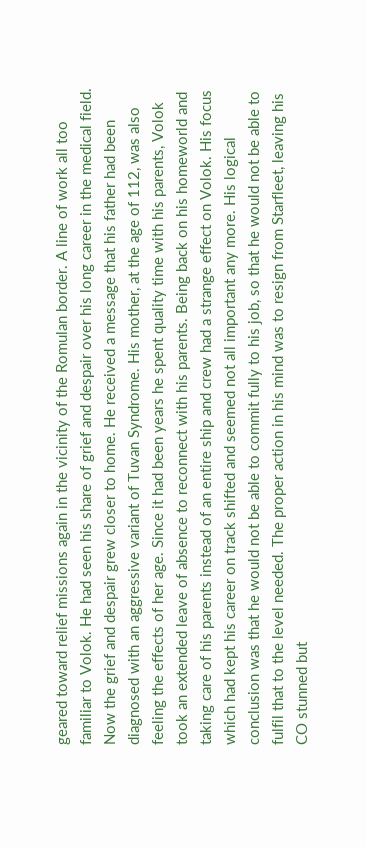geared toward relief missions again in the vicinity of the Romulan border. A line of work all too familiar to Volok. He had seen his share of grief and despair over his long career in the medical field. Now the grief and despair grew closer to home. He received a message that his father had been diagnosed with an aggressive variant of Tuvan Syndrome. His mother, at the age of 112, was also feeling the effects of her age. Since it had been years he spent quality time with his parents, Volok took an extended leave of absence to reconnect with his parents. Being back on his homeworld and taking care of his parents instead of an entire ship and crew had a strange effect on Volok. His focus which had kept his career on track shifted and seemed not all important any more. His logical conclusion was that he would not be able to commit fully to his job, so that he would not be able to fulfil that to the level needed. The proper action in his mind was to resign from Starfleet, leaving his CO stunned but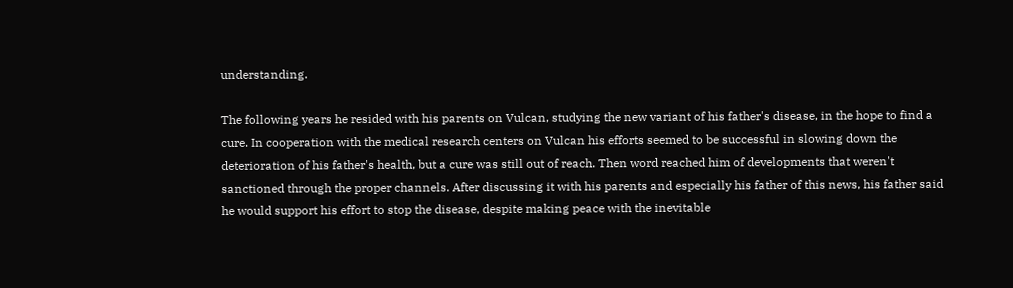understanding.

The following years he resided with his parents on Vulcan, studying the new variant of his father's disease, in the hope to find a cure. In cooperation with the medical research centers on Vulcan his efforts seemed to be successful in slowing down the deterioration of his father's health, but a cure was still out of reach. Then word reached him of developments that weren't sanctioned through the proper channels. After discussing it with his parents and especially his father of this news, his father said he would support his effort to stop the disease, despite making peace with the inevitable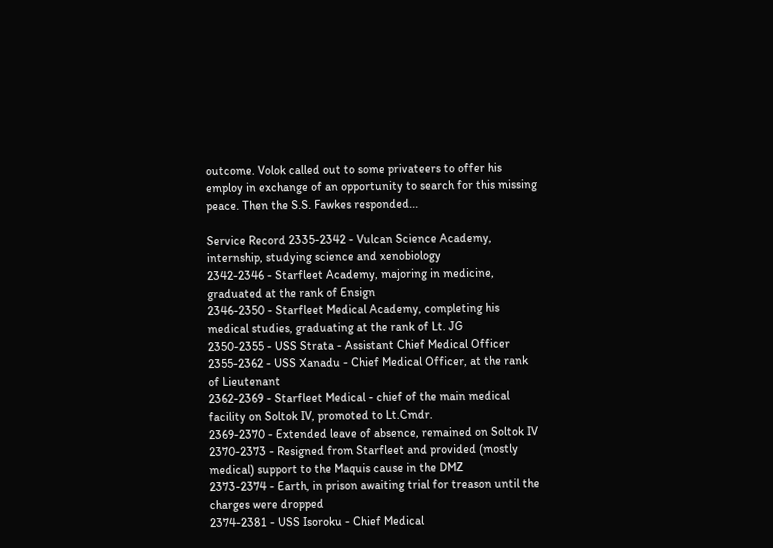outcome. Volok called out to some privateers to offer his employ in exchange of an opportunity to search for this missing peace. Then the S.S. Fawkes responded...

Service Record 2335-2342 - Vulcan Science Academy, internship, studying science and xenobiology
2342-2346 - Starfleet Academy, majoring in medicine, graduated at the rank of Ensign
2346-2350 - Starfleet Medical Academy, completing his medical studies, graduating at the rank of Lt. JG
2350-2355 - USS Strata - Assistant Chief Medical Officer
2355-2362 - USS Xanadu - Chief Medical Officer, at the rank of Lieutenant
2362-2369 - Starfleet Medical - chief of the main medical facility on Soltok IV, promoted to Lt.Cmdr.
2369-2370 - Extended leave of absence, remained on Soltok IV
2370-2373 - Resigned from Starfleet and provided (mostly medical) support to the Maquis cause in the DMZ
2373-2374 - Earth, in prison awaiting trial for treason until the charges were dropped
2374-2381 - USS Isoroku - Chief Medical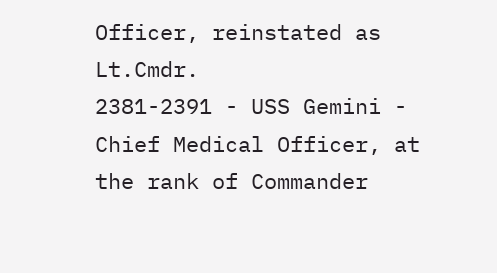Officer, reinstated as Lt.Cmdr.
2381-2391 - USS Gemini - Chief Medical Officer, at the rank of Commander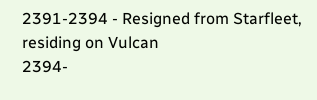2391-2394 - Resigned from Starfleet, residing on Vulcan
2394-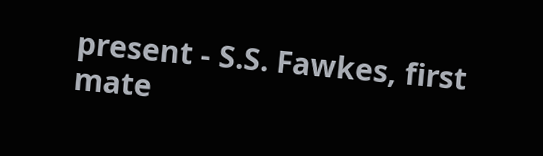present - S.S. Fawkes, first mate